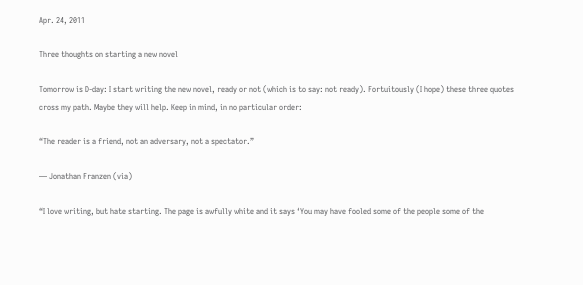Apr. 24, 2011

Three thoughts on starting a new novel

Tomorrow is D-day: I start writing the new novel, ready or not (which is to say: not ready). Fortuitously (I hope) these three quotes cross my path. Maybe they will help. Keep in mind, in no particular order:

“The reader is a friend, not an adversary, not a spectator.”

— Jonathan Franzen (via)

“I love writing, but hate starting. The page is awfully white and it says ‘You may have fooled some of the people some of the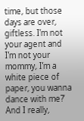time, but those days are over, giftless. I’m not your agent and I’m not your mommy, I’m a white piece of paper, you wanna dance with me?’ And I really,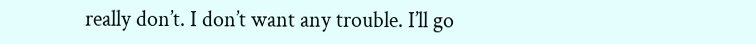really don’t. I don’t want any trouble. I’ll go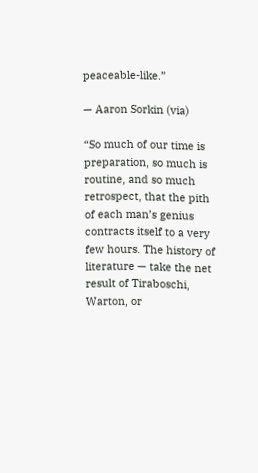peaceable-like.”

— Aaron Sorkin (via)

“So much of our time is preparation, so much is routine, and so much retrospect, that the pith of each man’s genius contracts itself to a very few hours. The history of literature — take the net result of Tiraboschi, Warton, or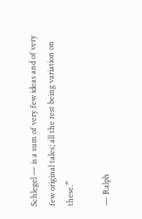Schlegel — is a sum of very few ideas and of very few original tales; all the rest being variation on these.”

— Ralph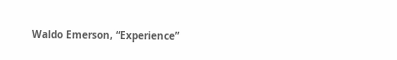Waldo Emerson, “Experience”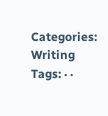Categories: Writing    Tags: · ·